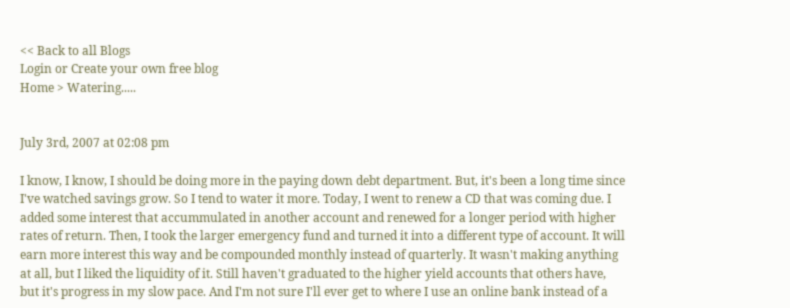<< Back to all Blogs
Login or Create your own free blog
Home > Watering.....


July 3rd, 2007 at 02:08 pm

I know, I know, I should be doing more in the paying down debt department. But, it's been a long time since I've watched savings grow. So I tend to water it more. Today, I went to renew a CD that was coming due. I added some interest that accummulated in another account and renewed for a longer period with higher rates of return. Then, I took the larger emergency fund and turned it into a different type of account. It will earn more interest this way and be compounded monthly instead of quarterly. It wasn't making anything at all, but I liked the liquidity of it. Still haven't graduated to the higher yield accounts that others have, but it's progress in my slow pace. And I'm not sure I'll ever get to where I use an online bank instead of a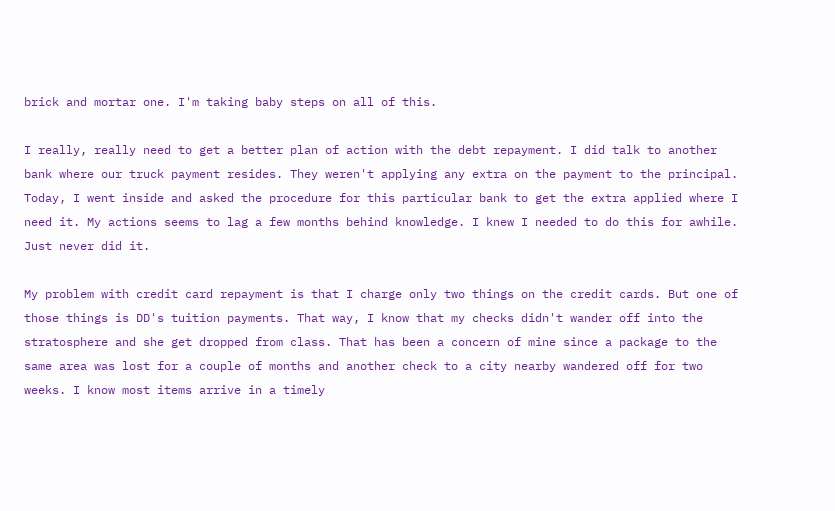brick and mortar one. I'm taking baby steps on all of this.

I really, really need to get a better plan of action with the debt repayment. I did talk to another bank where our truck payment resides. They weren't applying any extra on the payment to the principal. Today, I went inside and asked the procedure for this particular bank to get the extra applied where I need it. My actions seems to lag a few months behind knowledge. I knew I needed to do this for awhile. Just never did it.

My problem with credit card repayment is that I charge only two things on the credit cards. But one of those things is DD's tuition payments. That way, I know that my checks didn't wander off into the stratosphere and she get dropped from class. That has been a concern of mine since a package to the same area was lost for a couple of months and another check to a city nearby wandered off for two weeks. I know most items arrive in a timely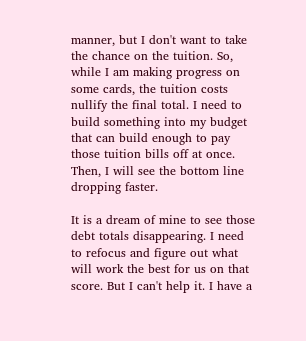manner, but I don't want to take the chance on the tuition. So, while I am making progress on some cards, the tuition costs nullify the final total. I need to build something into my budget that can build enough to pay those tuition bills off at once. Then, I will see the bottom line dropping faster.

It is a dream of mine to see those debt totals disappearing. I need to refocus and figure out what will work the best for us on that score. But I can't help it. I have a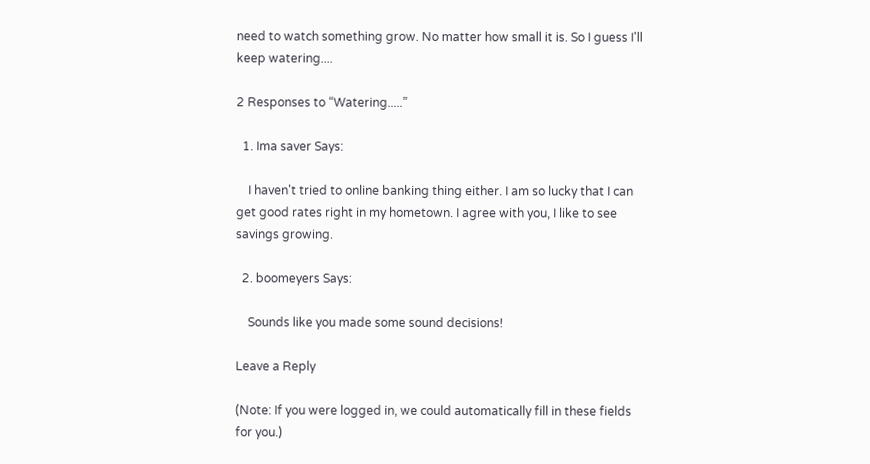need to watch something grow. No matter how small it is. So I guess I'll keep watering....

2 Responses to “Watering.....”

  1. Ima saver Says:

    I haven't tried to online banking thing either. I am so lucky that I can get good rates right in my hometown. I agree with you, I like to see savings growing.

  2. boomeyers Says:

    Sounds like you made some sound decisions!

Leave a Reply

(Note: If you were logged in, we could automatically fill in these fields for you.)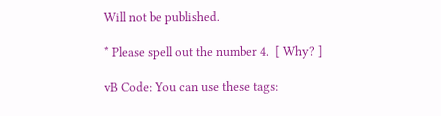Will not be published.

* Please spell out the number 4.  [ Why? ]

vB Code: You can use these tags: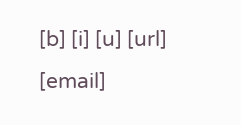[b] [i] [u] [url] [email]